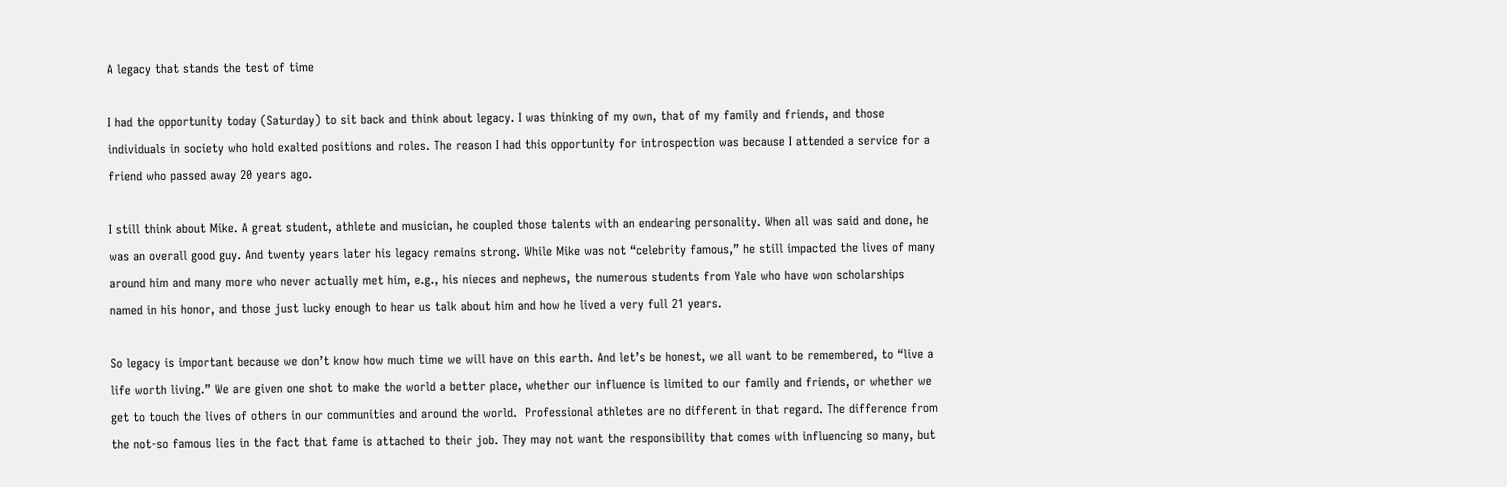A legacy that stands the test of time

I had the opportunity today (Saturday) to sit back and think about legacy. I was thinking of my own, that of my family and friends, and those individuals in society who hold exalted positions and roles. The reason I had this opportunity for introspection was because I attended a service for a friend who passed away 20 years ago.

I still think about Mike. A great student, athlete and musician, he coupled those talents with an endearing personality. When all was said and done, he was an overall good guy. And twenty years later his legacy remains strong. While Mike was not “celebrity famous,” he still impacted the lives of many around him and many more who never actually met him, e.g., his nieces and nephews, the numerous students from Yale who have won scholarships named in his honor, and those just lucky enough to hear us talk about him and how he lived a very full 21 years.

So legacy is important because we don’t know how much time we will have on this earth. And let’s be honest, we all want to be remembered, to “live a life worth living.” We are given one shot to make the world a better place, whether our influence is limited to our family and friends, or whether we get to touch the lives of others in our communities and around the world.  Professional athletes are no different in that regard. The difference from the not-so famous lies in the fact that fame is attached to their job. They may not want the responsibility that comes with influencing so many, but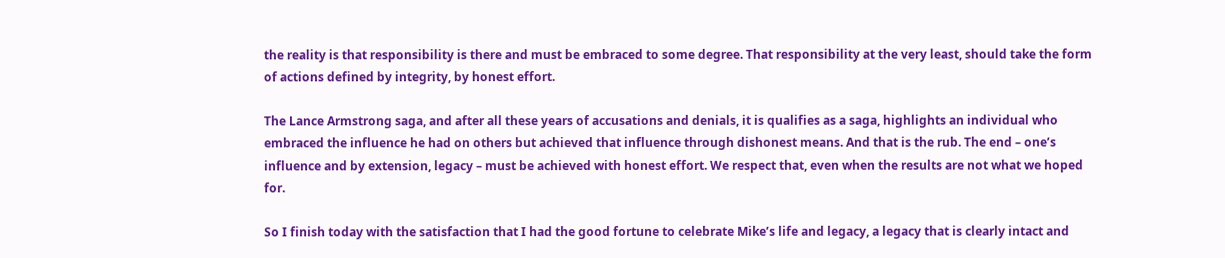the reality is that responsibility is there and must be embraced to some degree. That responsibility at the very least, should take the form of actions defined by integrity, by honest effort.

The Lance Armstrong saga, and after all these years of accusations and denials, it is qualifies as a saga, highlights an individual who embraced the influence he had on others but achieved that influence through dishonest means. And that is the rub. The end – one’s influence and by extension, legacy – must be achieved with honest effort. We respect that, even when the results are not what we hoped for.

So I finish today with the satisfaction that I had the good fortune to celebrate Mike’s life and legacy, a legacy that is clearly intact and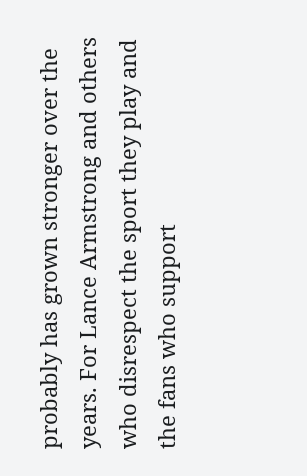probably has grown stronger over the years. For Lance Armstrong and others who disrespect the sport they play and the fans who support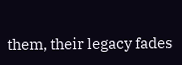them, their legacy fades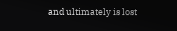and ultimately is lost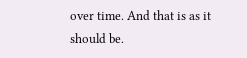over time. And that is as it should be.